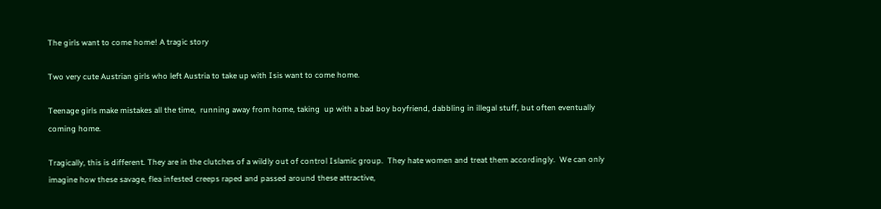The girls want to come home! A tragic story

Two very cute Austrian girls who left Austria to take up with Isis want to come home.

Teenage girls make mistakes all the time,  running away from home, taking  up with a bad boy boyfriend, dabbling in illegal stuff, but often eventually coming home.

Tragically, this is different. They are in the clutches of a wildly out of control Islamic group.  They hate women and treat them accordingly.  We can only imagine how these savage, flea infested creeps raped and passed around these attractive,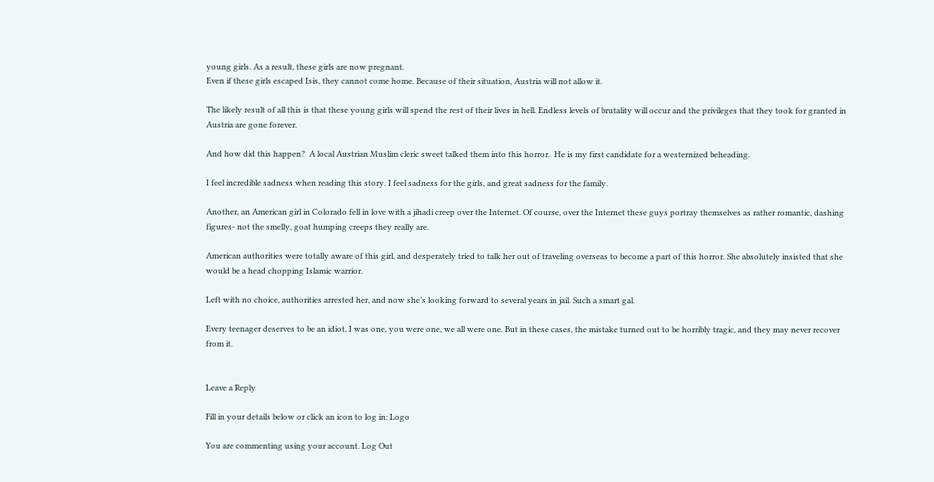young girls. As a result, these girls are now pregnant.
Even if these girls escaped Isis, they cannot come home. Because of their situation, Austria will not allow it.

The likely result of all this is that these young girls will spend the rest of their lives in hell. Endless levels of brutality will occur and the privileges that they took for granted in Austria are gone forever.

And how did this happen?  A local Austrian Muslim cleric sweet talked them into this horror.  He is my first candidate for a westernized beheading.

I feel incredible sadness when reading this story. I feel sadness for the girls, and great sadness for the family.

Another, an American girl in Colorado fell in love with a jihadi creep over the Internet. Of course, over the Internet these guys portray themselves as rather romantic, dashing figures- not the smelly, goat humping creeps they really are.

American authorities were totally aware of this girl, and desperately tried to talk her out of traveling overseas to become a part of this horror. She absolutely insisted that she would be a head chopping Islamic warrior.

Left with no choice, authorities arrested her, and now she’s looking forward to several years in jail. Such a smart gal.

Every teenager deserves to be an idiot, I was one, you were one, we all were one. But in these cases, the mistake turned out to be horribly tragic, and they may never recover from it.


Leave a Reply

Fill in your details below or click an icon to log in: Logo

You are commenting using your account. Log Out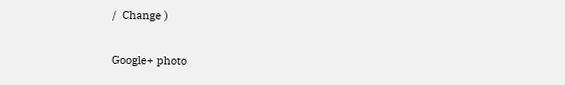/  Change )

Google+ photo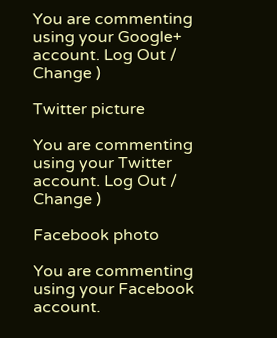You are commenting using your Google+ account. Log Out /  Change )

Twitter picture

You are commenting using your Twitter account. Log Out /  Change )

Facebook photo

You are commenting using your Facebook account.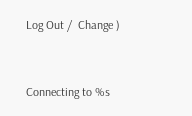Log Out /  Change )


Connecting to %s